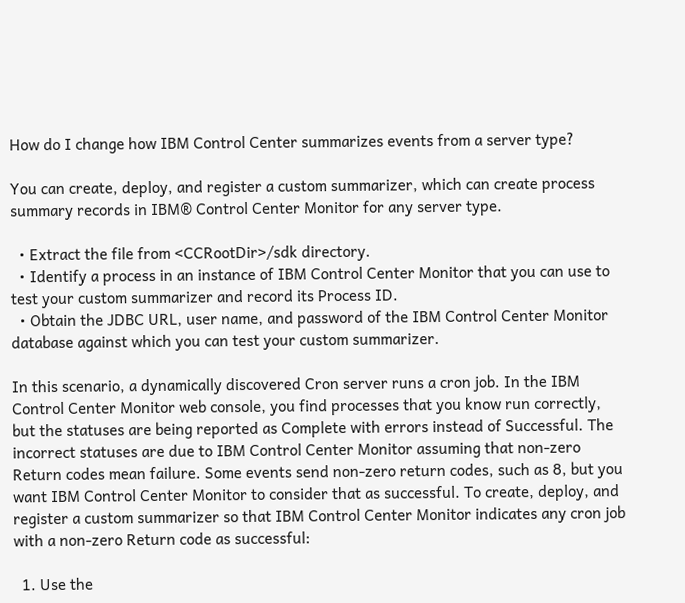How do I change how IBM Control Center summarizes events from a server type?

You can create, deploy, and register a custom summarizer, which can create process summary records in IBM® Control Center Monitor for any server type.

  • Extract the file from <CCRootDir>/sdk directory.
  • Identify a process in an instance of IBM Control Center Monitor that you can use to test your custom summarizer and record its Process ID.
  • Obtain the JDBC URL, user name, and password of the IBM Control Center Monitor database against which you can test your custom summarizer.

In this scenario, a dynamically discovered Cron server runs a cron job. In the IBM Control Center Monitor web console, you find processes that you know run correctly, but the statuses are being reported as Complete with errors instead of Successful. The incorrect statuses are due to IBM Control Center Monitor assuming that non-zero Return codes mean failure. Some events send non-zero return codes, such as 8, but you want IBM Control Center Monitor to consider that as successful. To create, deploy, and register a custom summarizer so that IBM Control Center Monitor indicates any cron job with a non-zero Return code as successful:

  1. Use the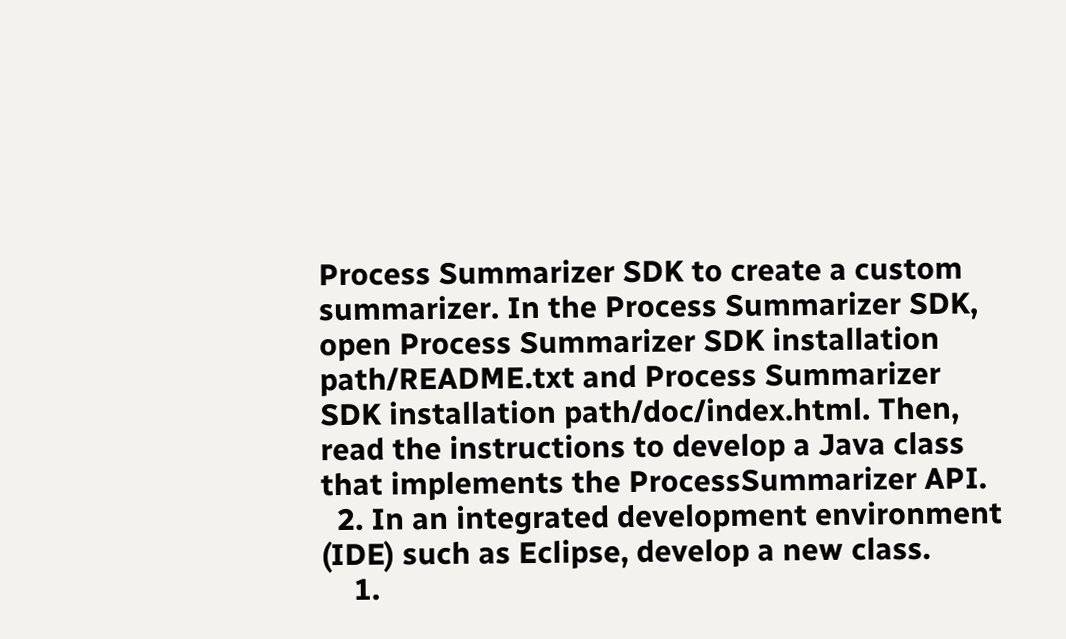Process Summarizer SDK to create a custom summarizer. In the Process Summarizer SDK, open Process Summarizer SDK installation path/README.txt and Process Summarizer SDK installation path/doc/index.html. Then, read the instructions to develop a Java class that implements the ProcessSummarizer API.
  2. In an integrated development environment (IDE) such as Eclipse, develop a new class.
    1.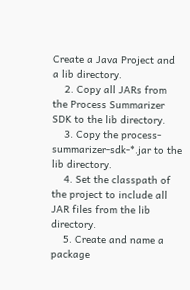Create a Java Project and a lib directory.
    2. Copy all JARs from the Process Summarizer SDK to the lib directory.
    3. Copy the process-summarizer-sdk-*.jar to the lib directory.
    4. Set the classpath of the project to include all JAR files from the lib directory.
    5. Create and name a package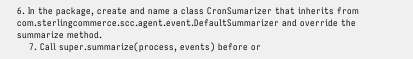6. In the package, create and name a class CronSumarizer that inherits from com.sterlingcommerce.scc.agent.event.DefaultSummarizer and override the summarize method.
    7. Call super.summarize(process, events) before or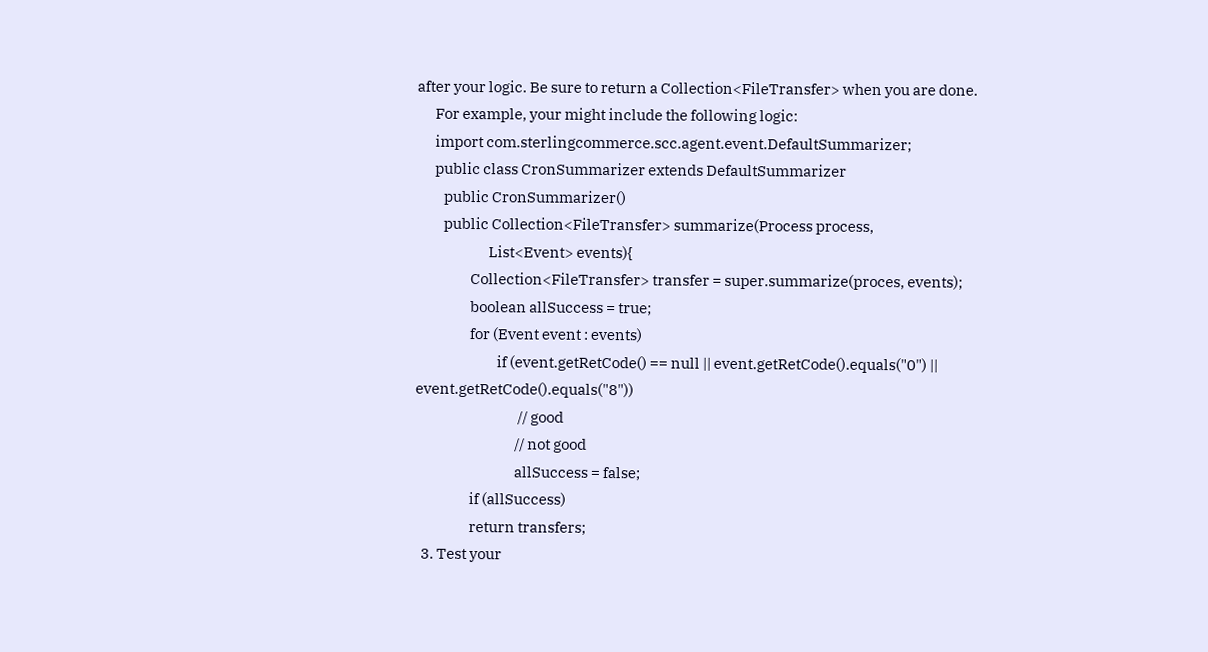after your logic. Be sure to return a Collection<FileTransfer> when you are done.
      For example, your might include the following logic:
      import com.sterlingcommerce.scc.agent.event.DefaultSummarizer;
      public class CronSummarizer extends DefaultSummarizer
         public CronSummarizer()
         public Collection<FileTransfer> summarize(Process process,
                        List<Event> events){
                  Collection<FileTransfer> transfer = super.summarize(proces, events);
                  boolean allSuccess = true;
                  for (Event event : events)
                           if (event.getRetCode() == null || event.getRetCode().equals("0") || event.getRetCode().equals("8"))
                                  // good
                                 // not good
                                 allSuccess = false;
                  if (allSuccess)
                  return transfers;
  3. Test your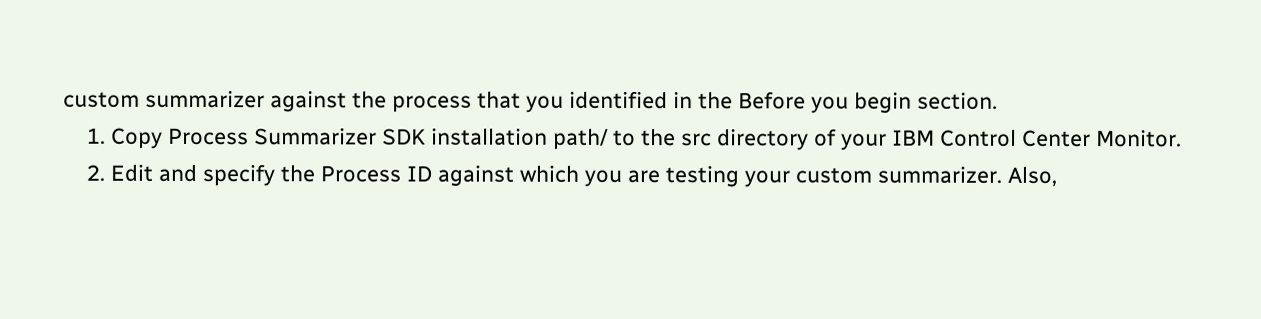custom summarizer against the process that you identified in the Before you begin section.
    1. Copy Process Summarizer SDK installation path/ to the src directory of your IBM Control Center Monitor.
    2. Edit and specify the Process ID against which you are testing your custom summarizer. Also,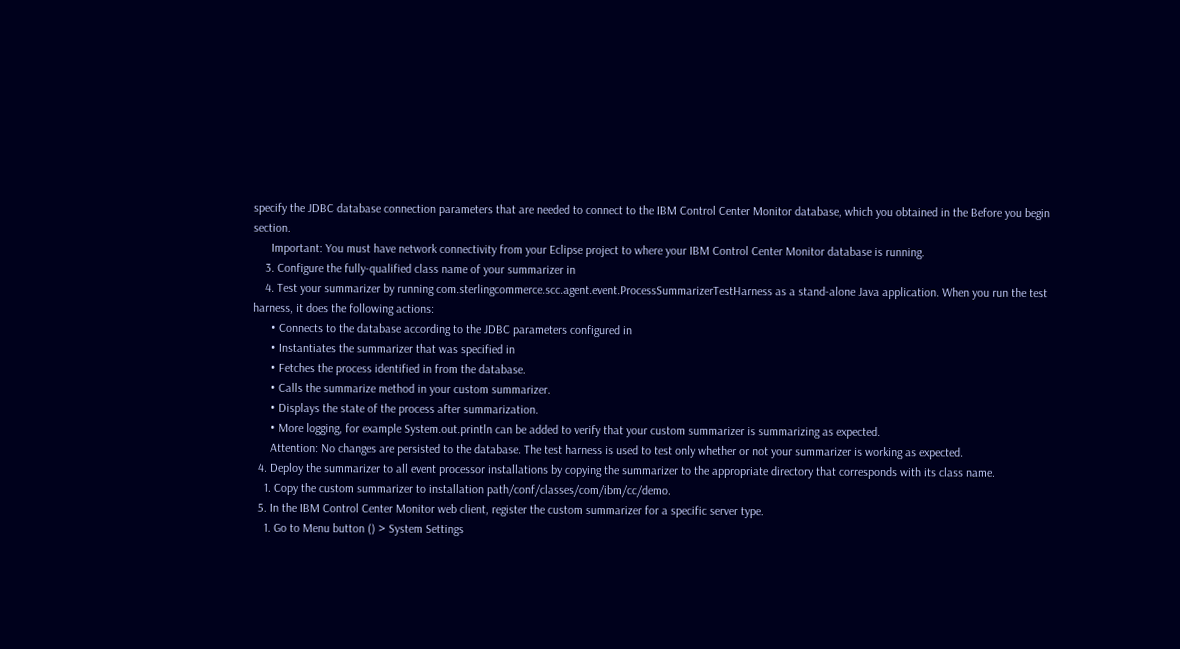specify the JDBC database connection parameters that are needed to connect to the IBM Control Center Monitor database, which you obtained in the Before you begin section.
      Important: You must have network connectivity from your Eclipse project to where your IBM Control Center Monitor database is running.
    3. Configure the fully-qualified class name of your summarizer in
    4. Test your summarizer by running com.sterlingcommerce.scc.agent.event.ProcessSummarizerTestHarness as a stand-alone Java application. When you run the test harness, it does the following actions:
      • Connects to the database according to the JDBC parameters configured in
      • Instantiates the summarizer that was specified in
      • Fetches the process identified in from the database.
      • Calls the summarize method in your custom summarizer.
      • Displays the state of the process after summarization.
      • More logging, for example System.out.println can be added to verify that your custom summarizer is summarizing as expected.
      Attention: No changes are persisted to the database. The test harness is used to test only whether or not your summarizer is working as expected.
  4. Deploy the summarizer to all event processor installations by copying the summarizer to the appropriate directory that corresponds with its class name.
    1. Copy the custom summarizer to installation path/conf/classes/com/ibm/cc/demo.
  5. In the IBM Control Center Monitor web client, register the custom summarizer for a specific server type.
    1. Go to Menu button () > System Settings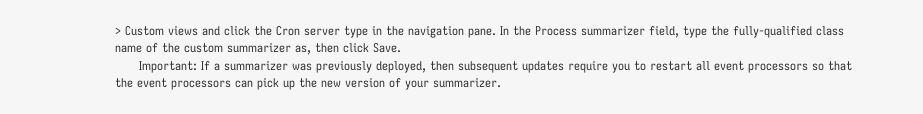> Custom views and click the Cron server type in the navigation pane. In the Process summarizer field, type the fully-qualified class name of the custom summarizer as, then click Save.
      Important: If a summarizer was previously deployed, then subsequent updates require you to restart all event processors so that the event processors can pick up the new version of your summarizer.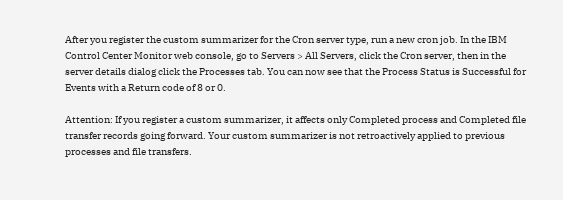After you register the custom summarizer for the Cron server type, run a new cron job. In the IBM Control Center Monitor web console, go to Servers > All Servers, click the Cron server, then in the server details dialog click the Processes tab. You can now see that the Process Status is Successful for Events with a Return code of 8 or 0.

Attention: If you register a custom summarizer, it affects only Completed process and Completed file transfer records going forward. Your custom summarizer is not retroactively applied to previous processes and file transfers.